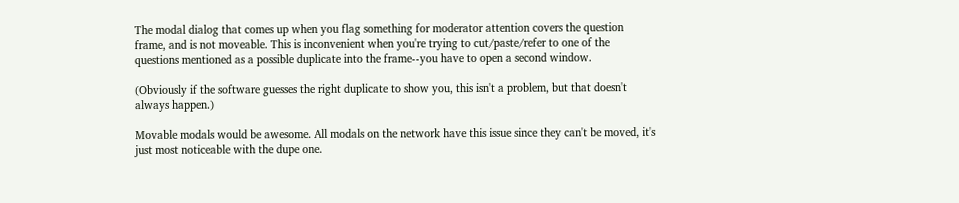The modal dialog that comes up when you flag something for moderator attention covers the question frame, and is not moveable. This is inconvenient when you're trying to cut/paste/refer to one of the questions mentioned as a possible duplicate into the frame--you have to open a second window.

(Obviously if the software guesses the right duplicate to show you, this isn't a problem, but that doesn't always happen.)

Movable modals would be awesome. All modals on the network have this issue since they can't be moved, it's just most noticeable with the dupe one.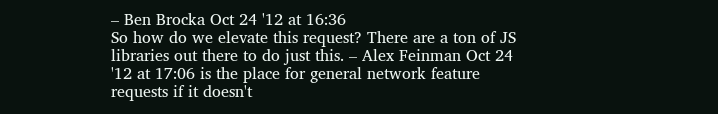– Ben Brocka Oct 24 '12 at 16:36
So how do we elevate this request? There are a ton of JS libraries out there to do just this. – Alex Feinman Oct 24 '12 at 17:06 is the place for general network feature requests if it doesn't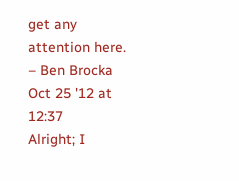get any attention here. – Ben Brocka Oct 25 '12 at 12:37
Alright; I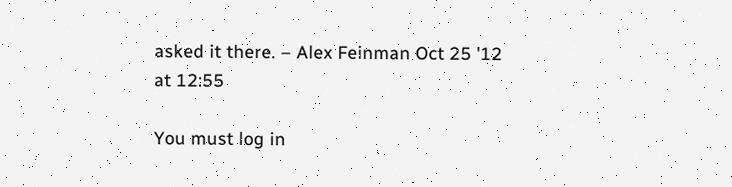asked it there. – Alex Feinman Oct 25 '12 at 12:55

You must log in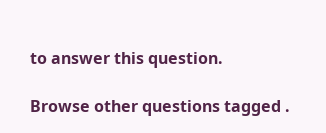to answer this question.

Browse other questions tagged .